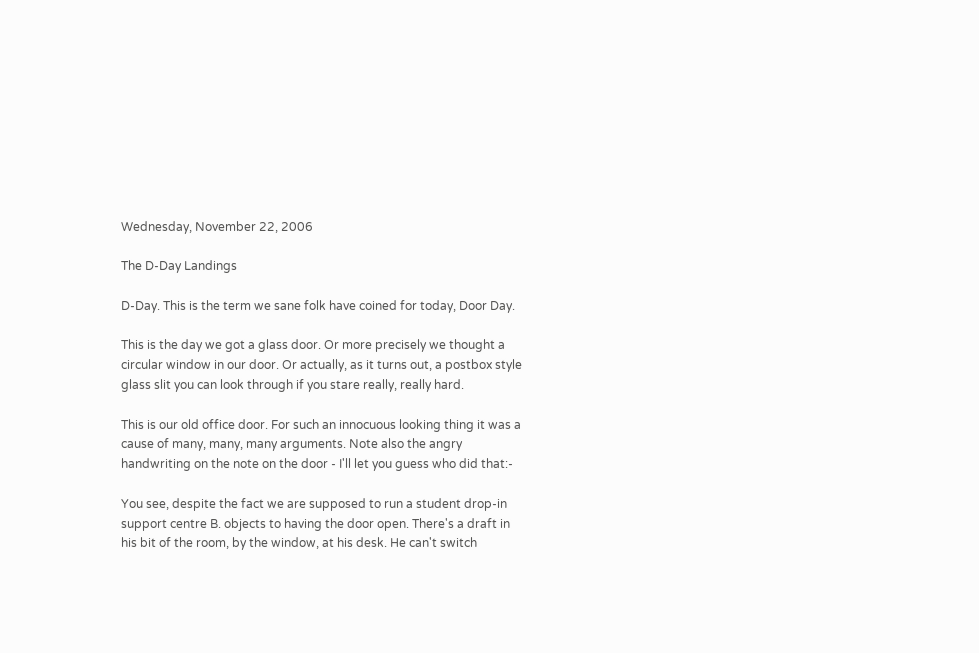Wednesday, November 22, 2006

The D-Day Landings

D-Day. This is the term we sane folk have coined for today, Door Day.

This is the day we got a glass door. Or more precisely we thought a circular window in our door. Or actually, as it turns out, a postbox style glass slit you can look through if you stare really, really hard.

This is our old office door. For such an innocuous looking thing it was a cause of many, many, many arguments. Note also the angry handwriting on the note on the door - I'll let you guess who did that:-

You see, despite the fact we are supposed to run a student drop-in support centre B. objects to having the door open. There's a draft in his bit of the room, by the window, at his desk. He can't switch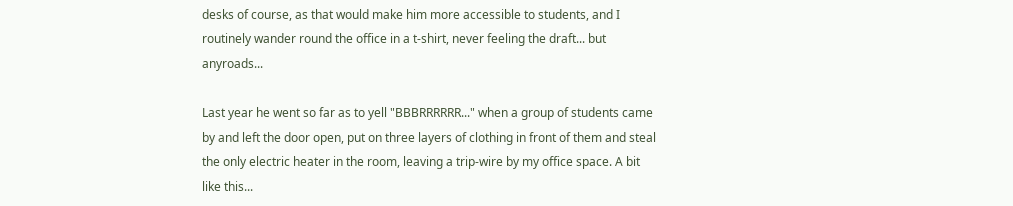desks of course, as that would make him more accessible to students, and I routinely wander round the office in a t-shirt, never feeling the draft... but anyroads...

Last year he went so far as to yell "BBBRRRRRR..." when a group of students came by and left the door open, put on three layers of clothing in front of them and steal the only electric heater in the room, leaving a trip-wire by my office space. A bit like this...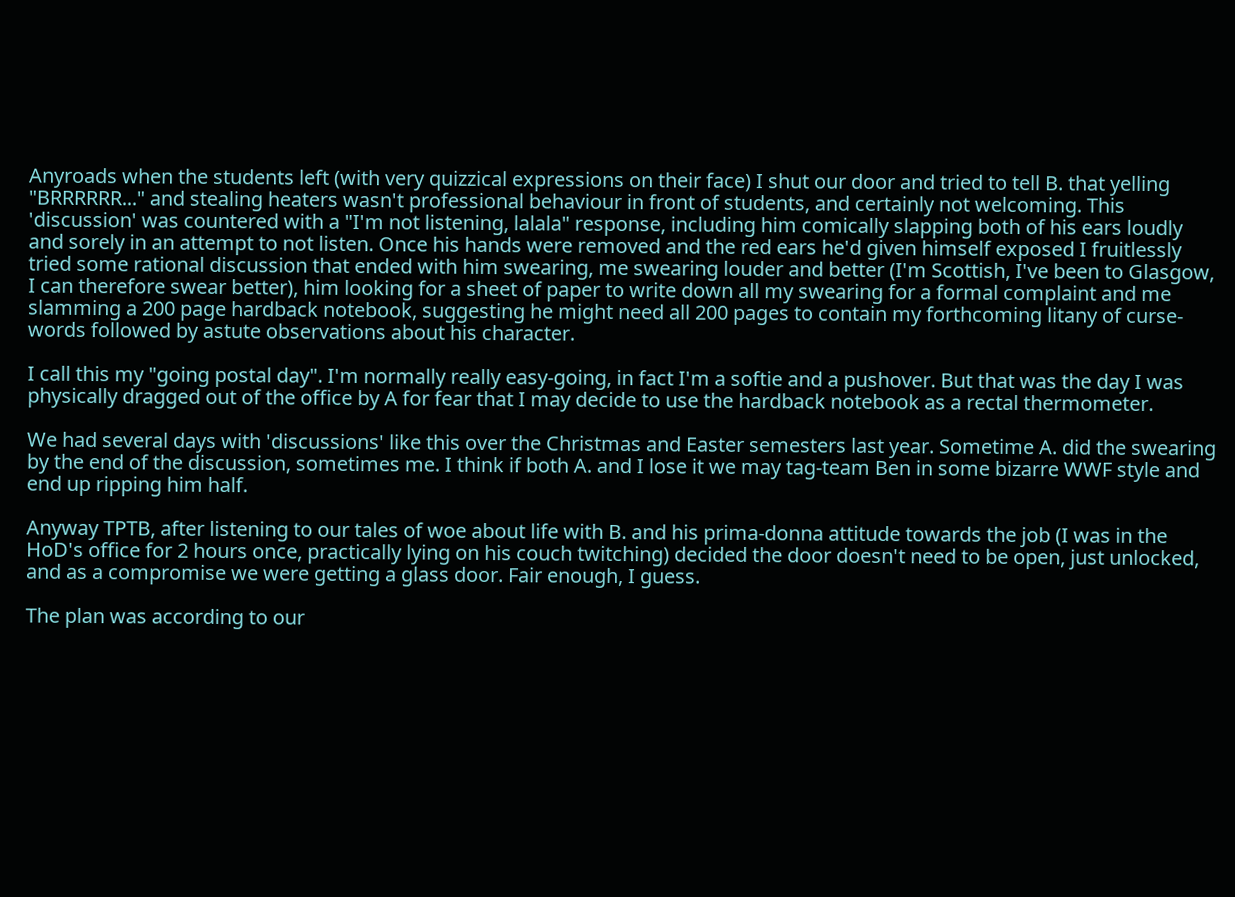Anyroads when the students left (with very quizzical expressions on their face) I shut our door and tried to tell B. that yelling "BRRRRRR..." and stealing heaters wasn't professional behaviour in front of students, and certainly not welcoming. This 'discussion' was countered with a "I'm not listening, lalala" response, including him comically slapping both of his ears loudly and sorely in an attempt to not listen. Once his hands were removed and the red ears he'd given himself exposed I fruitlessly tried some rational discussion that ended with him swearing, me swearing louder and better (I'm Scottish, I've been to Glasgow, I can therefore swear better), him looking for a sheet of paper to write down all my swearing for a formal complaint and me slamming a 200 page hardback notebook, suggesting he might need all 200 pages to contain my forthcoming litany of curse-words followed by astute observations about his character.

I call this my "going postal day". I'm normally really easy-going, in fact I'm a softie and a pushover. But that was the day I was physically dragged out of the office by A for fear that I may decide to use the hardback notebook as a rectal thermometer.

We had several days with 'discussions' like this over the Christmas and Easter semesters last year. Sometime A. did the swearing by the end of the discussion, sometimes me. I think if both A. and I lose it we may tag-team Ben in some bizarre WWF style and end up ripping him half.

Anyway TPTB, after listening to our tales of woe about life with B. and his prima-donna attitude towards the job (I was in the HoD's office for 2 hours once, practically lying on his couch twitching) decided the door doesn't need to be open, just unlocked, and as a compromise we were getting a glass door. Fair enough, I guess.

The plan was according to our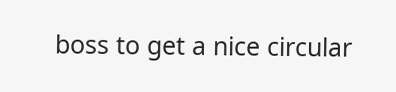boss to get a nice circular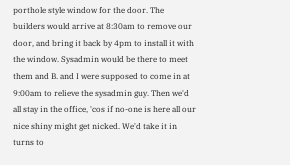porthole style window for the door. The builders would arrive at 8:30am to remove our door, and bring it back by 4pm to install it with the window. Sysadmin would be there to meet them and B. and I were supposed to come in at 9:00am to relieve the sysadmin guy. Then we'd all stay in the office, 'cos if no-one is here all our nice shiny might get nicked. We'd take it in turns to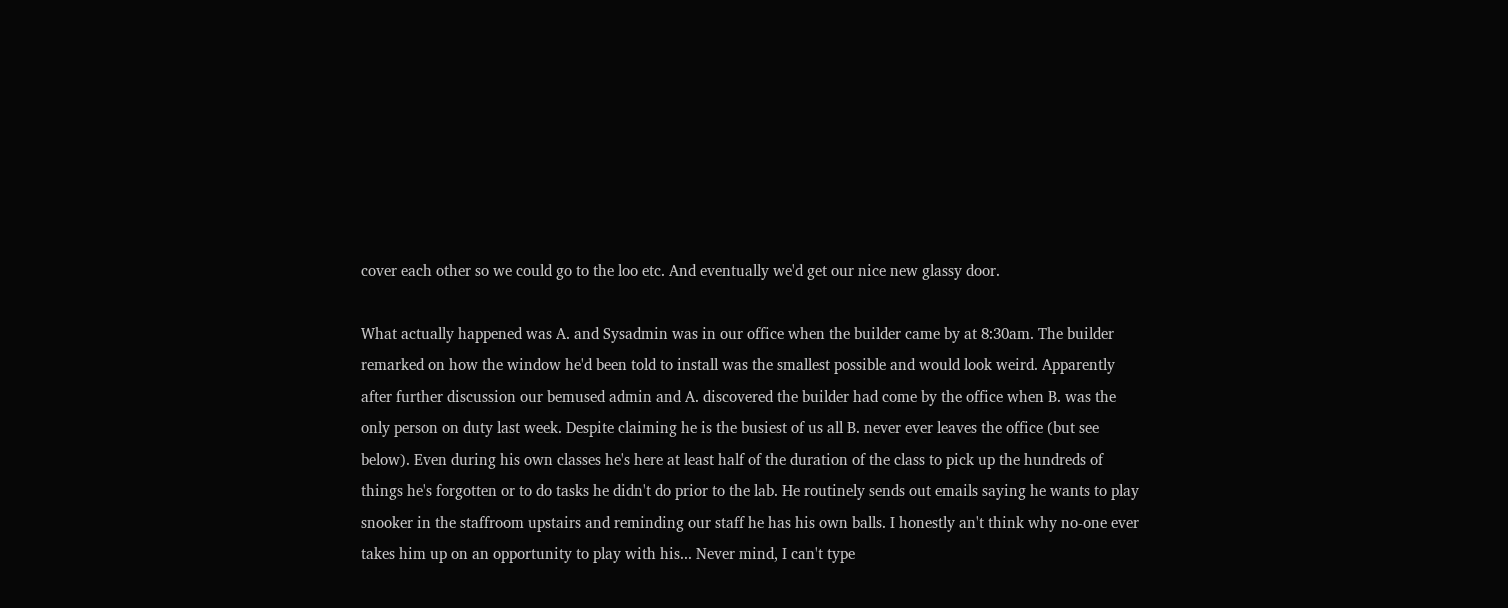cover each other so we could go to the loo etc. And eventually we'd get our nice new glassy door.

What actually happened was A. and Sysadmin was in our office when the builder came by at 8:30am. The builder remarked on how the window he'd been told to install was the smallest possible and would look weird. Apparently after further discussion our bemused admin and A. discovered the builder had come by the office when B. was the only person on duty last week. Despite claiming he is the busiest of us all B. never ever leaves the office (but see below). Even during his own classes he's here at least half of the duration of the class to pick up the hundreds of things he's forgotten or to do tasks he didn't do prior to the lab. He routinely sends out emails saying he wants to play snooker in the staffroom upstairs and reminding our staff he has his own balls. I honestly an't think why no-one ever takes him up on an opportunity to play with his... Never mind, I can't type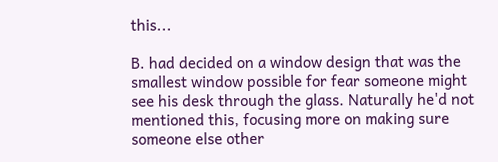this...

B. had decided on a window design that was the smallest window possible for fear someone might see his desk through the glass. Naturally he'd not mentioned this, focusing more on making sure someone else other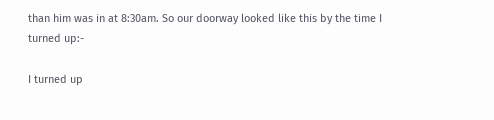than him was in at 8:30am. So our doorway looked like this by the time I turned up:-

I turned up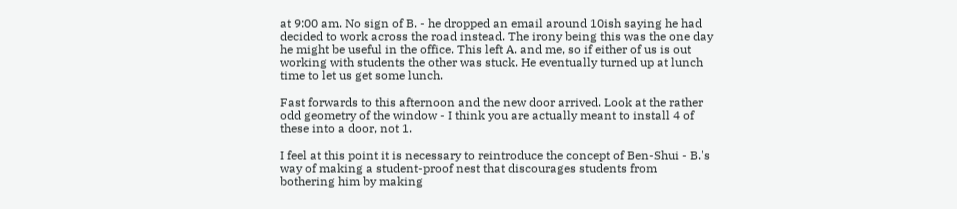at 9:00 am. No sign of B. - he dropped an email around 10ish saying he had decided to work across the road instead. The irony being this was the one day he might be useful in the office. This left A. and me, so if either of us is out working with students the other was stuck. He eventually turned up at lunch time to let us get some lunch.

Fast forwards to this afternoon and the new door arrived. Look at the rather odd geometry of the window - I think you are actually meant to install 4 of these into a door, not 1.

I feel at this point it is necessary to reintroduce the concept of Ben-Shui - B.'s way of making a student-proof nest that discourages students from bothering him by making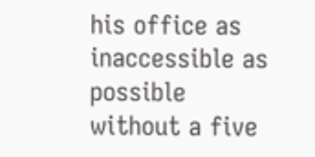his office as inaccessible as possible without a five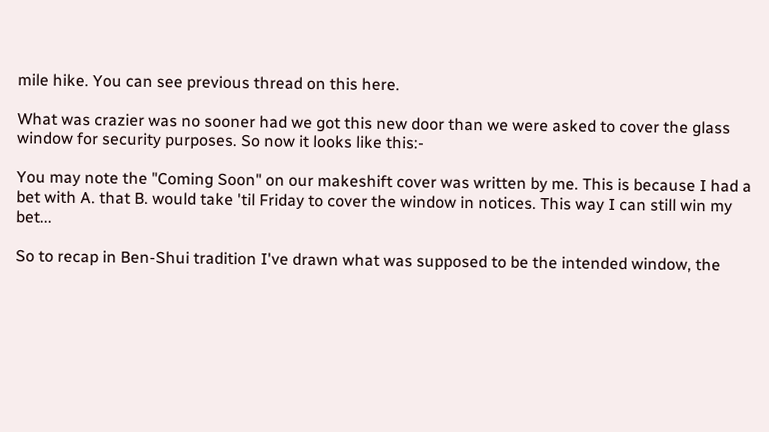mile hike. You can see previous thread on this here.

What was crazier was no sooner had we got this new door than we were asked to cover the glass window for security purposes. So now it looks like this:-

You may note the "Coming Soon" on our makeshift cover was written by me. This is because I had a bet with A. that B. would take 'til Friday to cover the window in notices. This way I can still win my bet...

So to recap in Ben-Shui tradition I've drawn what was supposed to be the intended window, the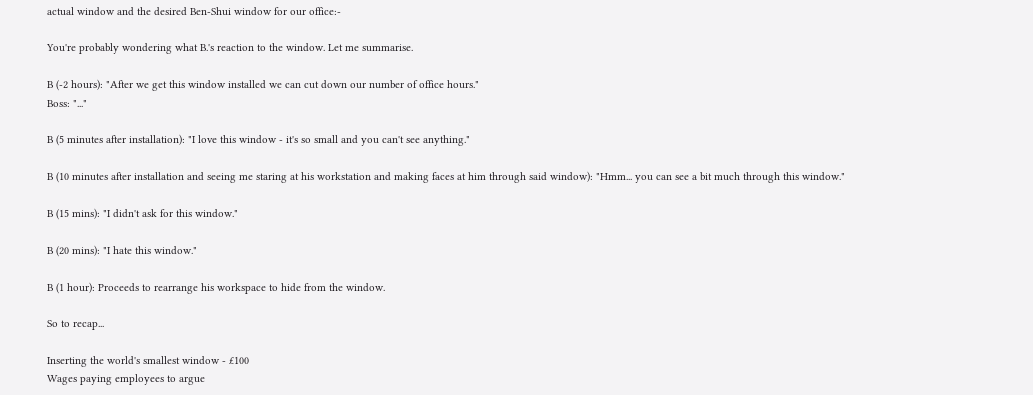actual window and the desired Ben-Shui window for our office:-

You're probably wondering what B.'s reaction to the window. Let me summarise.

B (-2 hours): "After we get this window installed we can cut down our number of office hours."
Boss: "..."

B (5 minutes after installation): "I love this window - it's so small and you can't see anything."

B (10 minutes after installation and seeing me staring at his workstation and making faces at him through said window): "Hmm... you can see a bit much through this window."

B (15 mins): "I didn't ask for this window."

B (20 mins): "I hate this window."

B (1 hour): Proceeds to rearrange his workspace to hide from the window.

So to recap...

Inserting the world's smallest window - £100
Wages paying employees to argue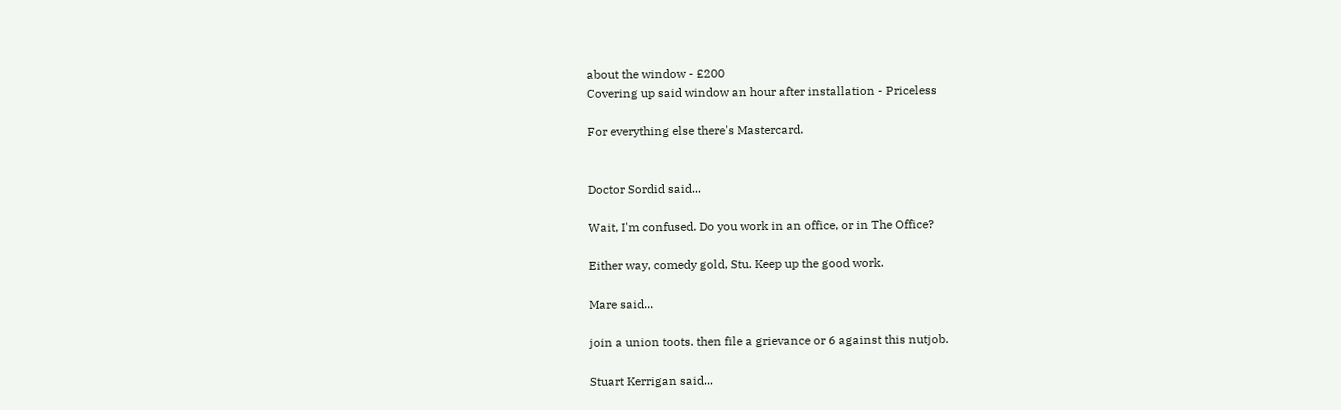about the window - £200
Covering up said window an hour after installation - Priceless

For everything else there's Mastercard.


Doctor Sordid said...

Wait, I'm confused. Do you work in an office, or in The Office?

Either way, comedy gold, Stu. Keep up the good work.

Mare said...

join a union toots. then file a grievance or 6 against this nutjob.

Stuart Kerrigan said...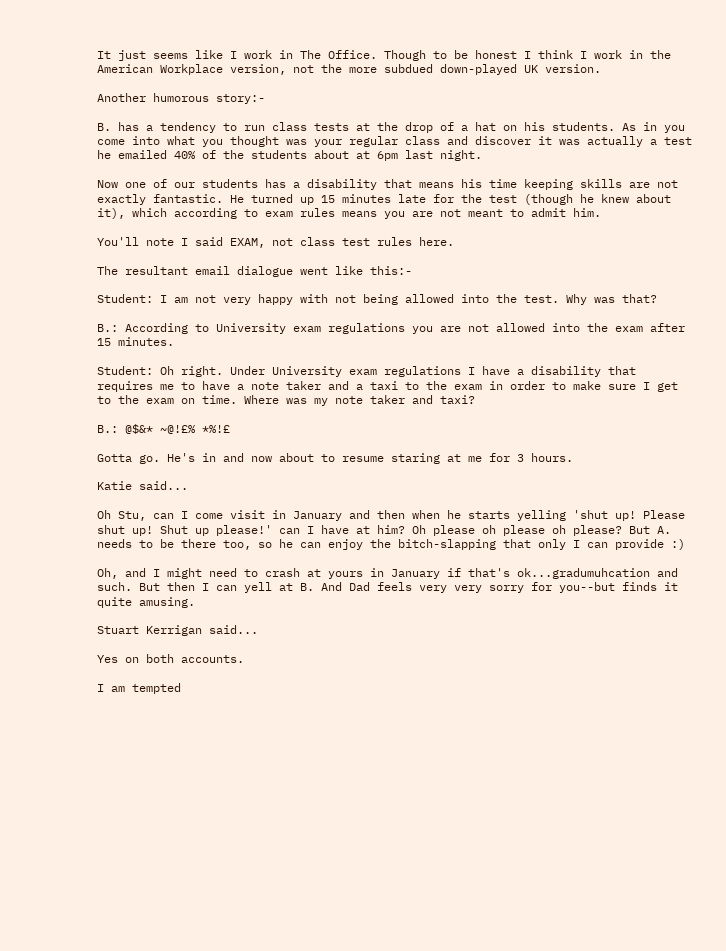It just seems like I work in The Office. Though to be honest I think I work in the American Workplace version, not the more subdued down-played UK version.

Another humorous story:-

B. has a tendency to run class tests at the drop of a hat on his students. As in you come into what you thought was your regular class and discover it was actually a test he emailed 40% of the students about at 6pm last night.

Now one of our students has a disability that means his time keeping skills are not exactly fantastic. He turned up 15 minutes late for the test (though he knew about it), which according to exam rules means you are not meant to admit him.

You'll note I said EXAM, not class test rules here.

The resultant email dialogue went like this:-

Student: I am not very happy with not being allowed into the test. Why was that?

B.: According to University exam regulations you are not allowed into the exam after 15 minutes.

Student: Oh right. Under University exam regulations I have a disability that requires me to have a note taker and a taxi to the exam in order to make sure I get to the exam on time. Where was my note taker and taxi?

B.: @$&* ~@!£% *%!£

Gotta go. He's in and now about to resume staring at me for 3 hours.

Katie said...

Oh Stu, can I come visit in January and then when he starts yelling 'shut up! Please shut up! Shut up please!' can I have at him? Oh please oh please oh please? But A. needs to be there too, so he can enjoy the bitch-slapping that only I can provide :)

Oh, and I might need to crash at yours in January if that's ok...gradumuhcation and such. But then I can yell at B. And Dad feels very very sorry for you--but finds it quite amusing.

Stuart Kerrigan said...

Yes on both accounts.

I am tempted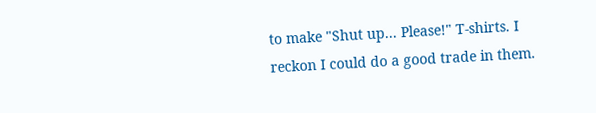to make "Shut up... Please!" T-shirts. I reckon I could do a good trade in them.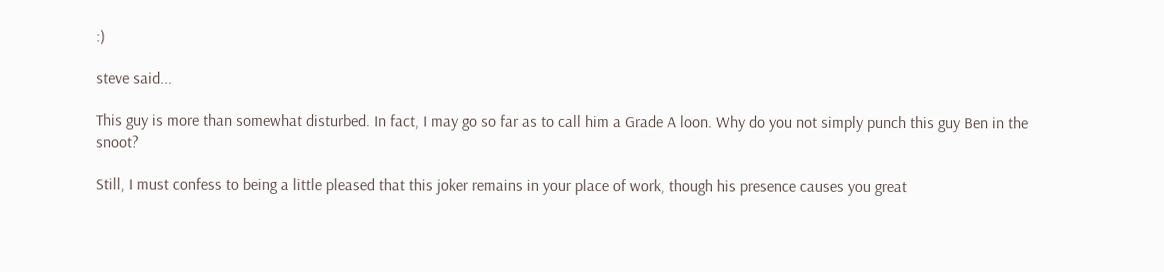:)

steve said...

This guy is more than somewhat disturbed. In fact, I may go so far as to call him a Grade A loon. Why do you not simply punch this guy Ben in the snoot?

Still, I must confess to being a little pleased that this joker remains in your place of work, though his presence causes you great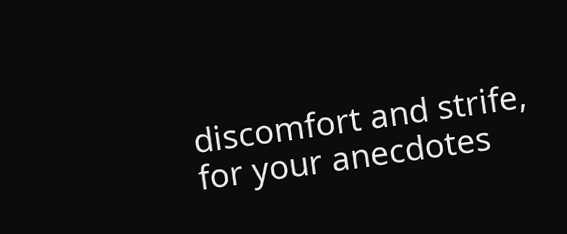discomfort and strife, for your anecdotes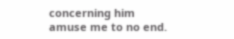concerning him amuse me to no end.